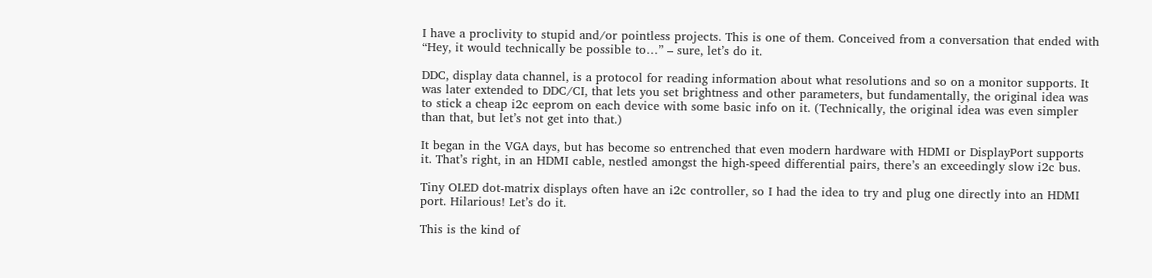I have a proclivity to stupid and/or pointless projects. This is one of them. Conceived from a conversation that ended with “Hey, it would technically be possible to…” – sure, let’s do it.

DDC, display data channel, is a protocol for reading information about what resolutions and so on a monitor supports. It was later extended to DDC/CI, that lets you set brightness and other parameters, but fundamentally, the original idea was to stick a cheap i2c eeprom on each device with some basic info on it. (Technically, the original idea was even simpler than that, but let’s not get into that.)

It began in the VGA days, but has become so entrenched that even modern hardware with HDMI or DisplayPort supports it. That’s right, in an HDMI cable, nestled amongst the high-speed differential pairs, there’s an exceedingly slow i2c bus.

Tiny OLED dot-matrix displays often have an i2c controller, so I had the idea to try and plug one directly into an HDMI port. Hilarious! Let’s do it.

This is the kind of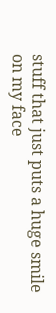stuff that just puts a huge smile on my face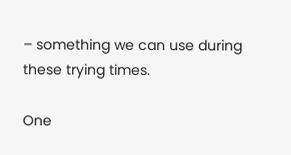– something we can use during these trying times.

One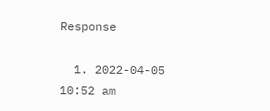Response

  1. 2022-04-05 10:52 am